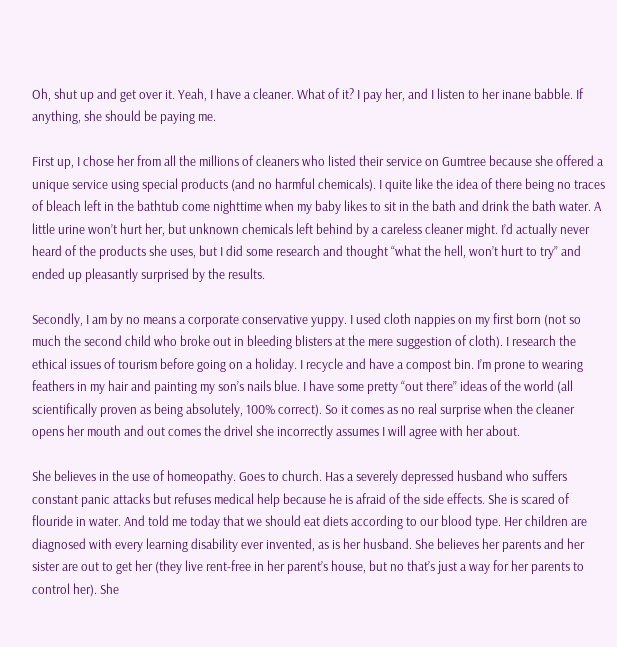Oh, shut up and get over it. Yeah, I have a cleaner. What of it? I pay her, and I listen to her inane babble. If anything, she should be paying me.

First up, I chose her from all the millions of cleaners who listed their service on Gumtree because she offered a unique service using special products (and no harmful chemicals). I quite like the idea of there being no traces of bleach left in the bathtub come nighttime when my baby likes to sit in the bath and drink the bath water. A little urine won’t hurt her, but unknown chemicals left behind by a careless cleaner might. I’d actually never heard of the products she uses, but I did some research and thought “what the hell, won’t hurt to try” and ended up pleasantly surprised by the results.

Secondly, I am by no means a corporate conservative yuppy. I used cloth nappies on my first born (not so much the second child who broke out in bleeding blisters at the mere suggestion of cloth). I research the ethical issues of tourism before going on a holiday. I recycle and have a compost bin. I’m prone to wearing feathers in my hair and painting my son’s nails blue. I have some pretty “out there” ideas of the world (all scientifically proven as being absolutely, 100% correct). So it comes as no real surprise when the cleaner opens her mouth and out comes the drivel she incorrectly assumes I will agree with her about.

She believes in the use of homeopathy. Goes to church. Has a severely depressed husband who suffers constant panic attacks but refuses medical help because he is afraid of the side effects. She is scared of flouride in water. And told me today that we should eat diets according to our blood type. Her children are diagnosed with every learning disability ever invented, as is her husband. She believes her parents and her sister are out to get her (they live rent-free in her parent’s house, but no that’s just a way for her parents to control her). She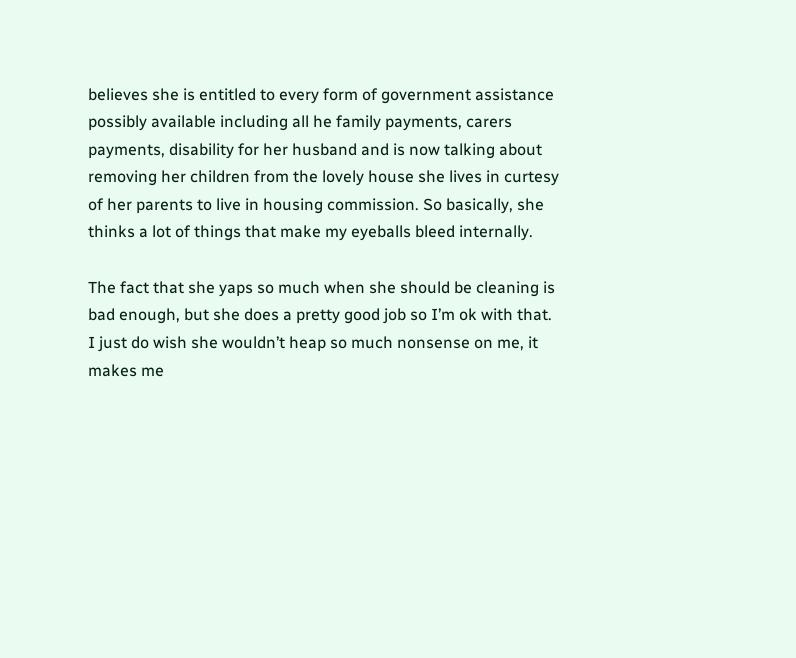believes she is entitled to every form of government assistance possibly available including all he family payments, carers payments, disability for her husband and is now talking about removing her children from the lovely house she lives in curtesy of her parents to live in housing commission. So basically, she thinks a lot of things that make my eyeballs bleed internally.

The fact that she yaps so much when she should be cleaning is bad enough, but she does a pretty good job so I’m ok with that. I just do wish she wouldn’t heap so much nonsense on me, it makes me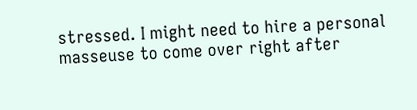stressed. I might need to hire a personal masseuse to come over right after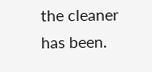the cleaner has been.